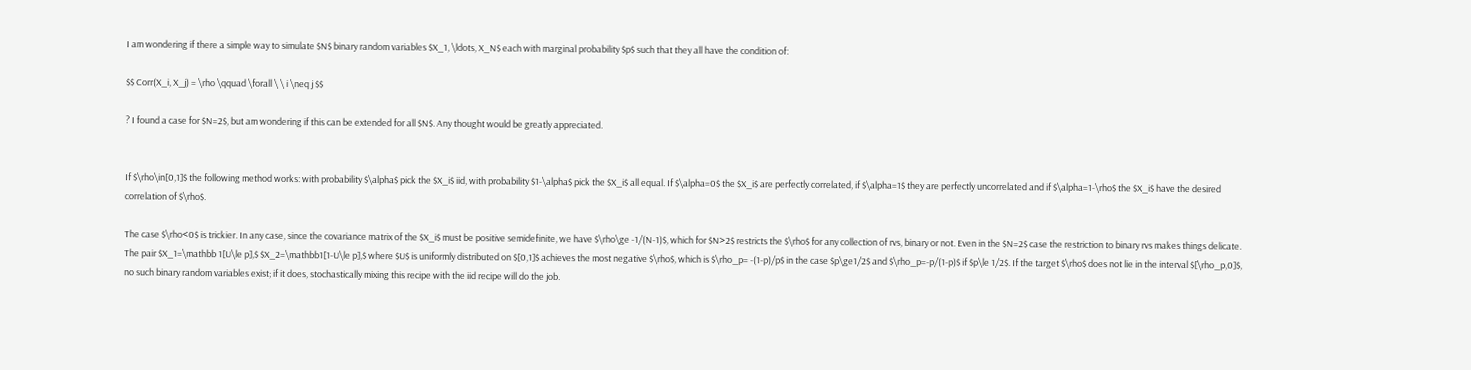I am wondering if there a simple way to simulate $N$ binary random variables $X_1, \ldots, X_N$ each with marginal probability $p$ such that they all have the condition of:

$$ Corr(X_i, X_j) = \rho \qquad \forall \ \ i \neq j $$

? I found a case for $N=2$, but am wondering if this can be extended for all $N$. Any thought would be greatly appreciated.


If $\rho\in[0,1]$ the following method works: with probability $\alpha$ pick the $X_i$ iid, with probability $1-\alpha$ pick the $X_i$ all equal. If $\alpha=0$ the $X_i$ are perfectly correlated, if $\alpha=1$ they are perfectly uncorrelated and if $\alpha=1-\rho$ the $X_i$ have the desired correlation of $\rho$.

The case $\rho<0$ is trickier. In any case, since the covariance matrix of the $X_i$ must be positive semidefinite, we have $\rho\ge -1/(N-1)$, which for $N>2$ restricts the $\rho$ for any collection of rvs, binary or not. Even in the $N=2$ case the restriction to binary rvs makes things delicate. The pair $X_1=\mathbb 1[U\le p],$ $X_2=\mathbb1[1-U\le p],$ where $U$ is uniformly distributed on $[0,1]$ achieves the most negative $\rho$, which is $\rho_p= -(1-p)/p$ in the case $p\ge1/2$ and $\rho_p=-p/(1-p)$ if $p\le 1/2$. If the target $\rho$ does not lie in the interval $[\rho_p,0]$, no such binary random variables exist; if it does, stochastically mixing this recipe with the iid recipe will do the job.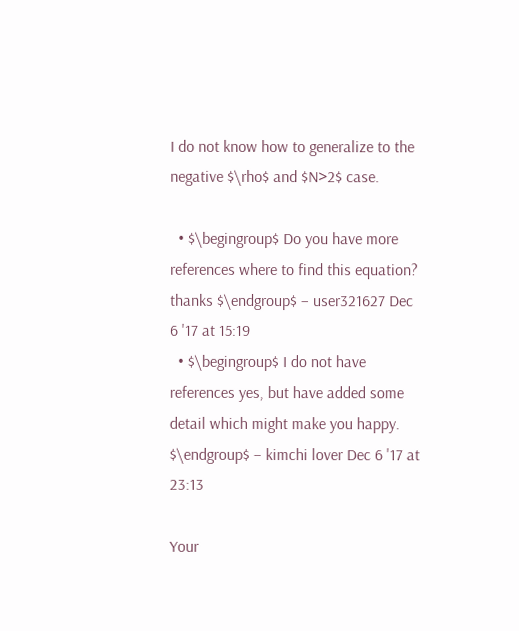I do not know how to generalize to the negative $\rho$ and $N>2$ case.

  • $\begingroup$ Do you have more references where to find this equation? thanks $\endgroup$ – user321627 Dec 6 '17 at 15:19
  • $\begingroup$ I do not have references yes, but have added some detail which might make you happy. $\endgroup$ – kimchi lover Dec 6 '17 at 23:13

Your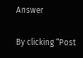Answer

By clicking “Post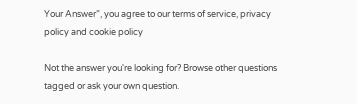Your Answer”, you agree to our terms of service, privacy policy and cookie policy

Not the answer you're looking for? Browse other questions tagged or ask your own question.